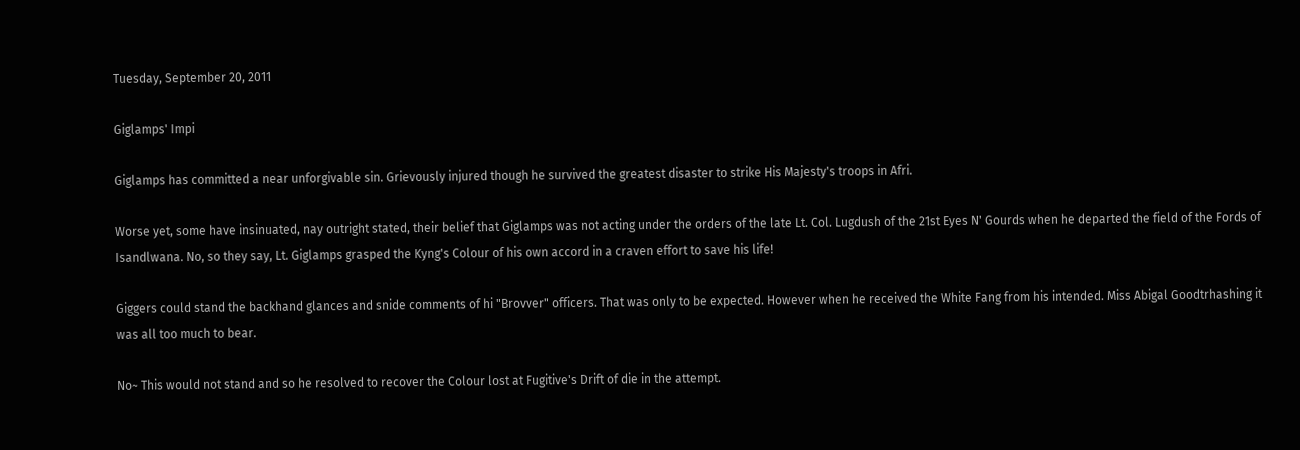Tuesday, September 20, 2011

Giglamps' Impi

Giglamps has committed a near unforgivable sin. Grievously injured though he survived the greatest disaster to strike His Majesty's troops in Afri.

Worse yet, some have insinuated, nay outright stated, their belief that Giglamps was not acting under the orders of the late Lt. Col. Lugdush of the 21st Eyes N' Gourds when he departed the field of the Fords of Isandlwana. No, so they say, Lt. Giglamps grasped the Kyng's Colour of his own accord in a craven effort to save his life!

Giggers could stand the backhand glances and snide comments of hi "Brovver" officers. That was only to be expected. However when he received the White Fang from his intended. Miss Abigal Goodtrhashing it was all too much to bear.

No~ This would not stand and so he resolved to recover the Colour lost at Fugitive's Drift of die in the attempt.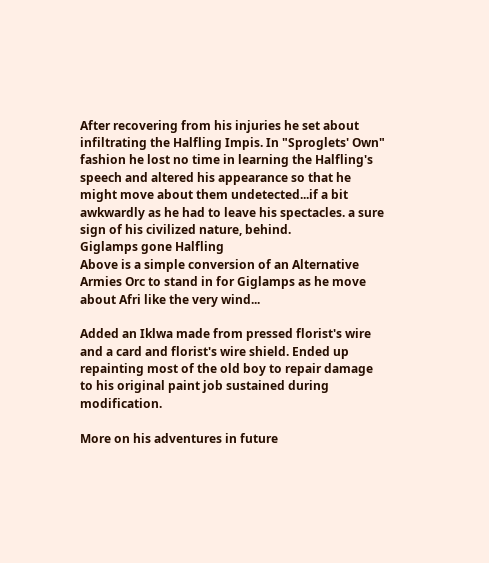After recovering from his injuries he set about infiltrating the Halfling Impis. In "Sproglets' Own" fashion he lost no time in learning the Halfling's speech and altered his appearance so that he might move about them undetected...if a bit awkwardly as he had to leave his spectacles. a sure sign of his civilized nature, behind.
Giglamps gone Halfling
Above is a simple conversion of an Alternative Armies Orc to stand in for Giglamps as he move about Afri like the very wind...

Added an Iklwa made from pressed florist's wire and a card and florist's wire shield. Ended up repainting most of the old boy to repair damage to his original paint job sustained during modification.

More on his adventures in future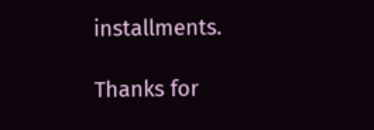installments.

Thanks for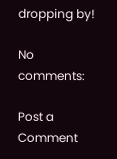dropping by!

No comments:

Post a Comment